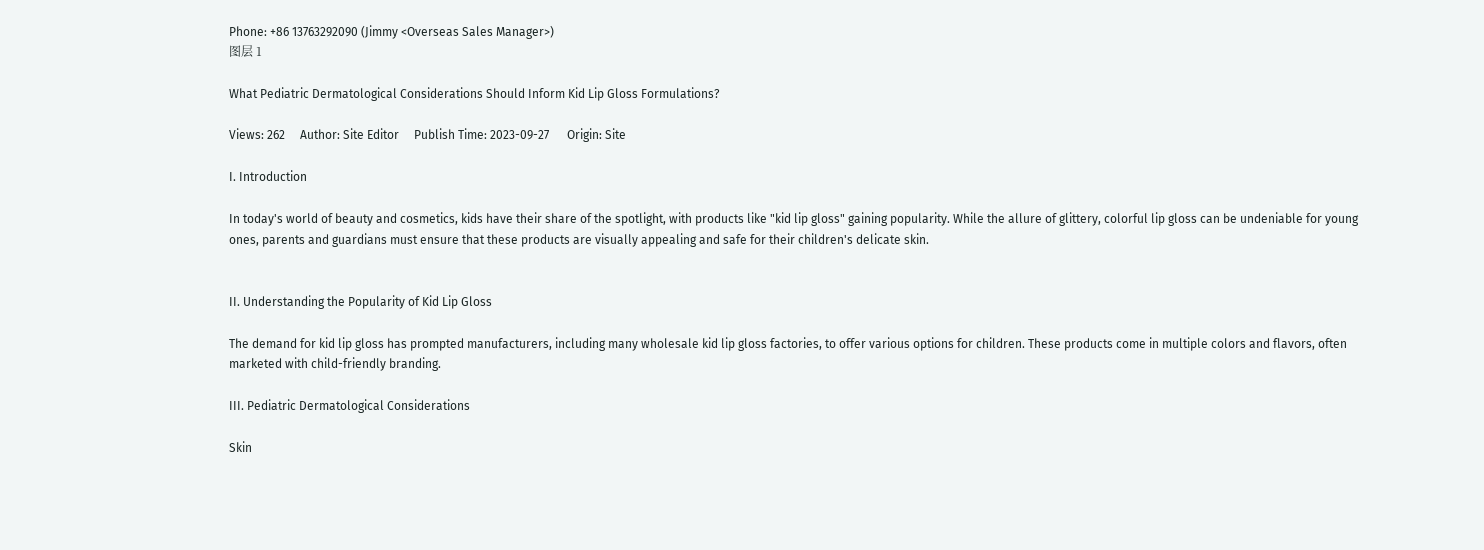Phone: +86 13763292090 (Jimmy <Overseas Sales Manager>)
图层 1

What Pediatric Dermatological Considerations Should Inform Kid Lip Gloss Formulations?

Views: 262     Author: Site Editor     Publish Time: 2023-09-27      Origin: Site

I. Introduction

In today's world of beauty and cosmetics, kids have their share of the spotlight, with products like "kid lip gloss" gaining popularity. While the allure of glittery, colorful lip gloss can be undeniable for young ones, parents and guardians must ensure that these products are visually appealing and safe for their children's delicate skin.


II. Understanding the Popularity of Kid Lip Gloss

The demand for kid lip gloss has prompted manufacturers, including many wholesale kid lip gloss factories, to offer various options for children. These products come in multiple colors and flavors, often marketed with child-friendly branding.

III. Pediatric Dermatological Considerations

Skin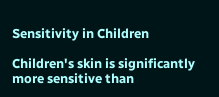Sensitivity in Children

Children's skin is significantly more sensitive than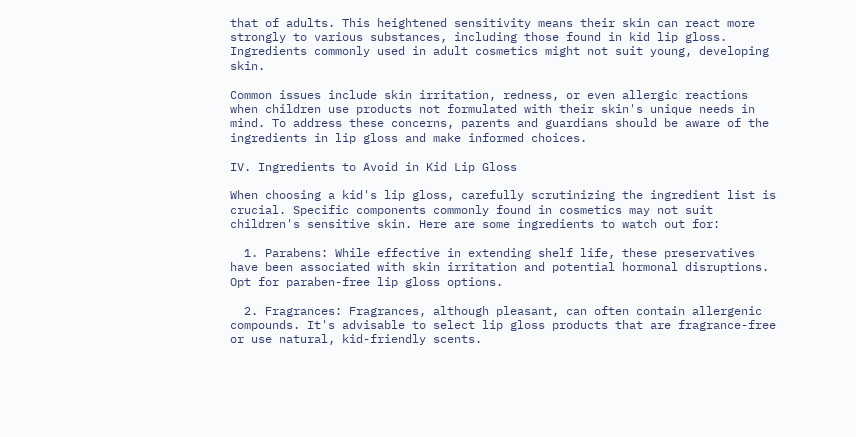that of adults. This heightened sensitivity means their skin can react more strongly to various substances, including those found in kid lip gloss. Ingredients commonly used in adult cosmetics might not suit young, developing skin.

Common issues include skin irritation, redness, or even allergic reactions when children use products not formulated with their skin's unique needs in mind. To address these concerns, parents and guardians should be aware of the ingredients in lip gloss and make informed choices.

IV. Ingredients to Avoid in Kid Lip Gloss

When choosing a kid's lip gloss, carefully scrutinizing the ingredient list is crucial. Specific components commonly found in cosmetics may not suit children's sensitive skin. Here are some ingredients to watch out for:

  1. Parabens: While effective in extending shelf life, these preservatives have been associated with skin irritation and potential hormonal disruptions. Opt for paraben-free lip gloss options.

  2. Fragrances: Fragrances, although pleasant, can often contain allergenic compounds. It's advisable to select lip gloss products that are fragrance-free or use natural, kid-friendly scents.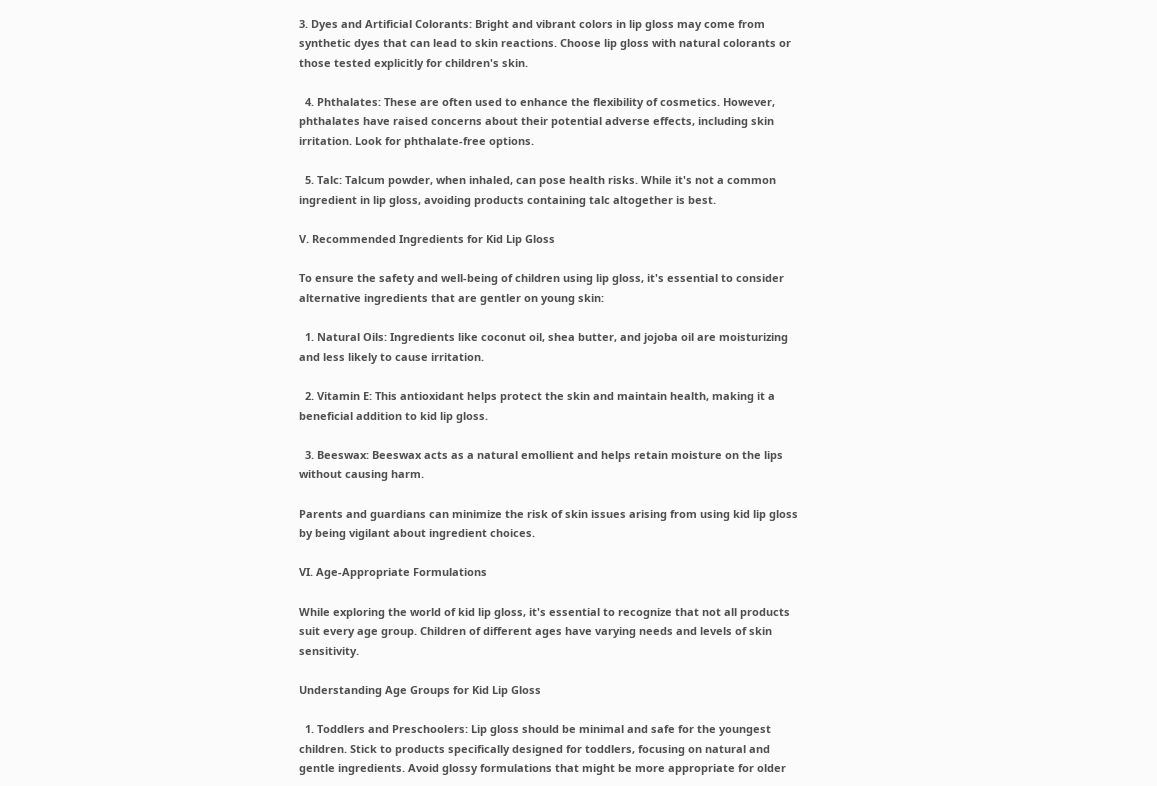3. Dyes and Artificial Colorants: Bright and vibrant colors in lip gloss may come from synthetic dyes that can lead to skin reactions. Choose lip gloss with natural colorants or those tested explicitly for children's skin.

  4. Phthalates: These are often used to enhance the flexibility of cosmetics. However, phthalates have raised concerns about their potential adverse effects, including skin irritation. Look for phthalate-free options.

  5. Talc: Talcum powder, when inhaled, can pose health risks. While it's not a common ingredient in lip gloss, avoiding products containing talc altogether is best.

V. Recommended Ingredients for Kid Lip Gloss

To ensure the safety and well-being of children using lip gloss, it's essential to consider alternative ingredients that are gentler on young skin:

  1. Natural Oils: Ingredients like coconut oil, shea butter, and jojoba oil are moisturizing and less likely to cause irritation.

  2. Vitamin E: This antioxidant helps protect the skin and maintain health, making it a beneficial addition to kid lip gloss.

  3. Beeswax: Beeswax acts as a natural emollient and helps retain moisture on the lips without causing harm.

Parents and guardians can minimize the risk of skin issues arising from using kid lip gloss by being vigilant about ingredient choices.

VI. Age-Appropriate Formulations

While exploring the world of kid lip gloss, it's essential to recognize that not all products suit every age group. Children of different ages have varying needs and levels of skin sensitivity.

Understanding Age Groups for Kid Lip Gloss

  1. Toddlers and Preschoolers: Lip gloss should be minimal and safe for the youngest children. Stick to products specifically designed for toddlers, focusing on natural and gentle ingredients. Avoid glossy formulations that might be more appropriate for older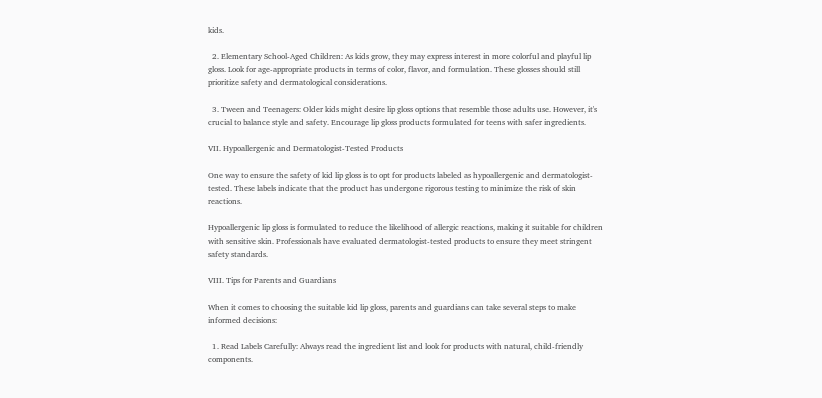kids.

  2. Elementary School-Aged Children: As kids grow, they may express interest in more colorful and playful lip gloss. Look for age-appropriate products in terms of color, flavor, and formulation. These glosses should still prioritize safety and dermatological considerations.

  3. Tween and Teenagers: Older kids might desire lip gloss options that resemble those adults use. However, it's crucial to balance style and safety. Encourage lip gloss products formulated for teens with safer ingredients.

VII. Hypoallergenic and Dermatologist-Tested Products

One way to ensure the safety of kid lip gloss is to opt for products labeled as hypoallergenic and dermatologist-tested. These labels indicate that the product has undergone rigorous testing to minimize the risk of skin reactions.

Hypoallergenic lip gloss is formulated to reduce the likelihood of allergic reactions, making it suitable for children with sensitive skin. Professionals have evaluated dermatologist-tested products to ensure they meet stringent safety standards.

VIII. Tips for Parents and Guardians

When it comes to choosing the suitable kid lip gloss, parents and guardians can take several steps to make informed decisions:

  1. Read Labels Carefully: Always read the ingredient list and look for products with natural, child-friendly components.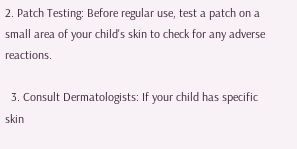2. Patch Testing: Before regular use, test a patch on a small area of your child's skin to check for any adverse reactions.

  3. Consult Dermatologists: If your child has specific skin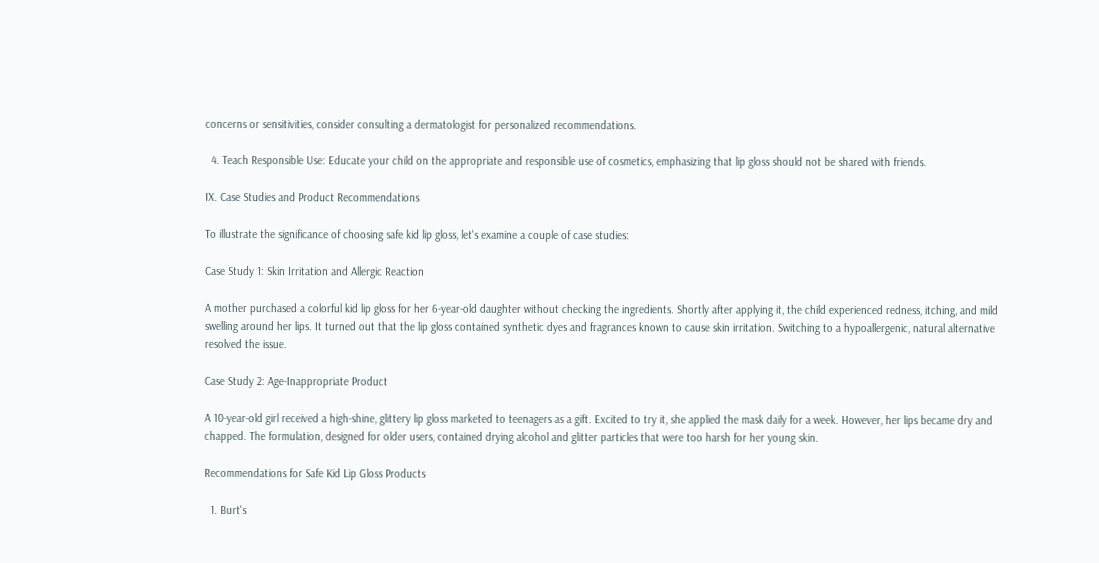concerns or sensitivities, consider consulting a dermatologist for personalized recommendations.

  4. Teach Responsible Use: Educate your child on the appropriate and responsible use of cosmetics, emphasizing that lip gloss should not be shared with friends.

IX. Case Studies and Product Recommendations

To illustrate the significance of choosing safe kid lip gloss, let's examine a couple of case studies:

Case Study 1: Skin Irritation and Allergic Reaction

A mother purchased a colorful kid lip gloss for her 6-year-old daughter without checking the ingredients. Shortly after applying it, the child experienced redness, itching, and mild swelling around her lips. It turned out that the lip gloss contained synthetic dyes and fragrances known to cause skin irritation. Switching to a hypoallergenic, natural alternative resolved the issue.

Case Study 2: Age-Inappropriate Product

A 10-year-old girl received a high-shine, glittery lip gloss marketed to teenagers as a gift. Excited to try it, she applied the mask daily for a week. However, her lips became dry and chapped. The formulation, designed for older users, contained drying alcohol and glitter particles that were too harsh for her young skin.

Recommendations for Safe Kid Lip Gloss Products

  1. Burt's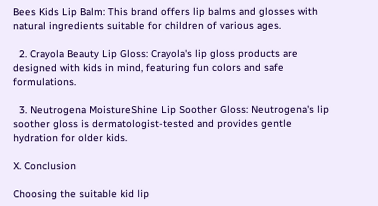Bees Kids Lip Balm: This brand offers lip balms and glosses with natural ingredients suitable for children of various ages.

  2. Crayola Beauty Lip Gloss: Crayola's lip gloss products are designed with kids in mind, featuring fun colors and safe formulations.

  3. Neutrogena MoistureShine Lip Soother Gloss: Neutrogena's lip soother gloss is dermatologist-tested and provides gentle hydration for older kids.

X. Conclusion

Choosing the suitable kid lip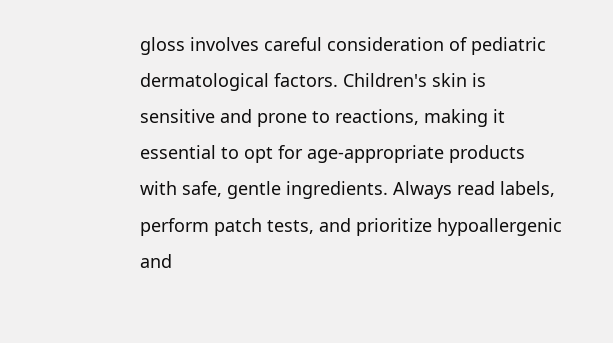gloss involves careful consideration of pediatric dermatological factors. Children's skin is sensitive and prone to reactions, making it essential to opt for age-appropriate products with safe, gentle ingredients. Always read labels, perform patch tests, and prioritize hypoallergenic and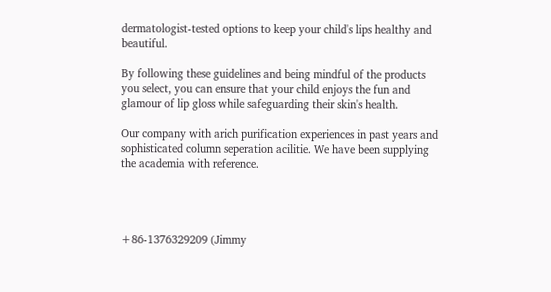dermatologist-tested options to keep your child's lips healthy and beautiful.

By following these guidelines and being mindful of the products you select, you can ensure that your child enjoys the fun and glamour of lip gloss while safeguarding their skin's health.

Our company with arich purification experiences in past years and sophisticated column seperation acilitie. We have been supplying the academia with reference.




+86-1376329209 (Jimmy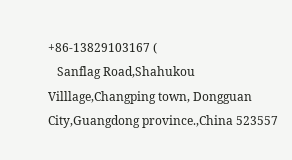+86-13829103167 (
   Sanflag Road,Shahukou Villlage,Changping town, Dongguan City,Guangdong province.,China 523557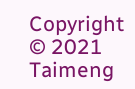Copyright © 2021 Taimeng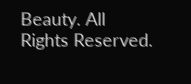Beauty. All Rights Reserved.